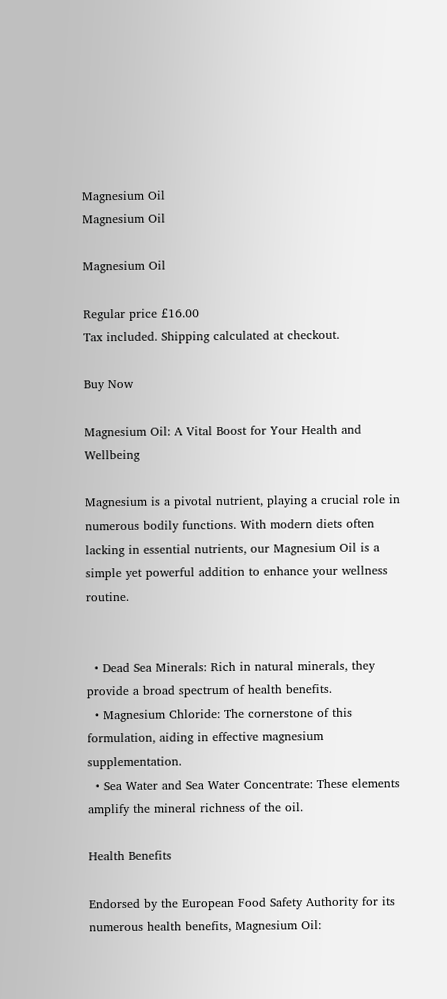Magnesium Oil
Magnesium Oil

Magnesium Oil

Regular price £16.00
Tax included. Shipping calculated at checkout.

Buy Now

Magnesium Oil: A Vital Boost for Your Health and Wellbeing

Magnesium is a pivotal nutrient, playing a crucial role in numerous bodily functions. With modern diets often lacking in essential nutrients, our Magnesium Oil is a simple yet powerful addition to enhance your wellness routine.


  • Dead Sea Minerals: Rich in natural minerals, they provide a broad spectrum of health benefits.
  • Magnesium Chloride: The cornerstone of this formulation, aiding in effective magnesium supplementation.
  • Sea Water and Sea Water Concentrate: These elements amplify the mineral richness of the oil.

Health Benefits

Endorsed by the European Food Safety Authority for its numerous health benefits, Magnesium Oil: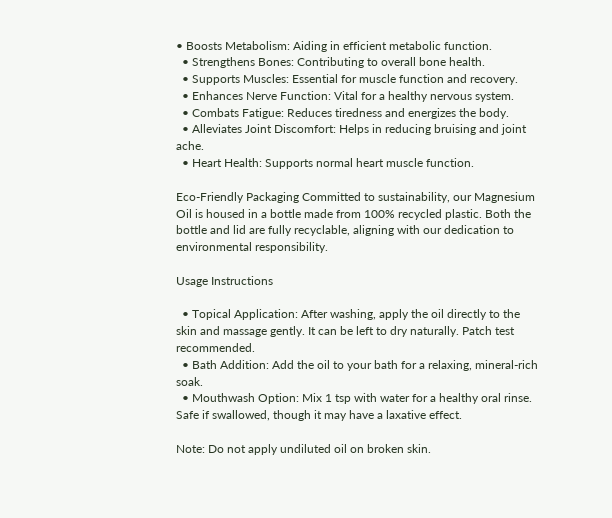• Boosts Metabolism: Aiding in efficient metabolic function.
  • Strengthens Bones: Contributing to overall bone health.
  • Supports Muscles: Essential for muscle function and recovery.
  • Enhances Nerve Function: Vital for a healthy nervous system.
  • Combats Fatigue: Reduces tiredness and energizes the body.
  • Alleviates Joint Discomfort: Helps in reducing bruising and joint ache.
  • Heart Health: Supports normal heart muscle function.

Eco-Friendly Packaging Committed to sustainability, our Magnesium Oil is housed in a bottle made from 100% recycled plastic. Both the bottle and lid are fully recyclable, aligning with our dedication to environmental responsibility.

Usage Instructions

  • Topical Application: After washing, apply the oil directly to the skin and massage gently. It can be left to dry naturally. Patch test recommended.
  • Bath Addition: Add the oil to your bath for a relaxing, mineral-rich soak.
  • Mouthwash Option: Mix 1 tsp with water for a healthy oral rinse. Safe if swallowed, though it may have a laxative effect.

Note: Do not apply undiluted oil on broken skin.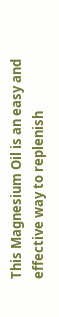This Magnesium Oil is an easy and effective way to replenish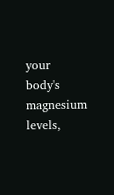your body's magnesium levels,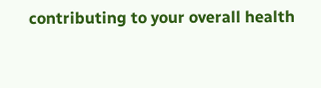contributing to your overall health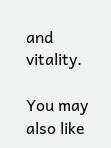and vitality.

You may also like